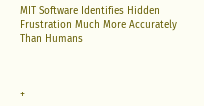MIT Software Identifies Hidden Frustration Much More Accurately Than Humans



+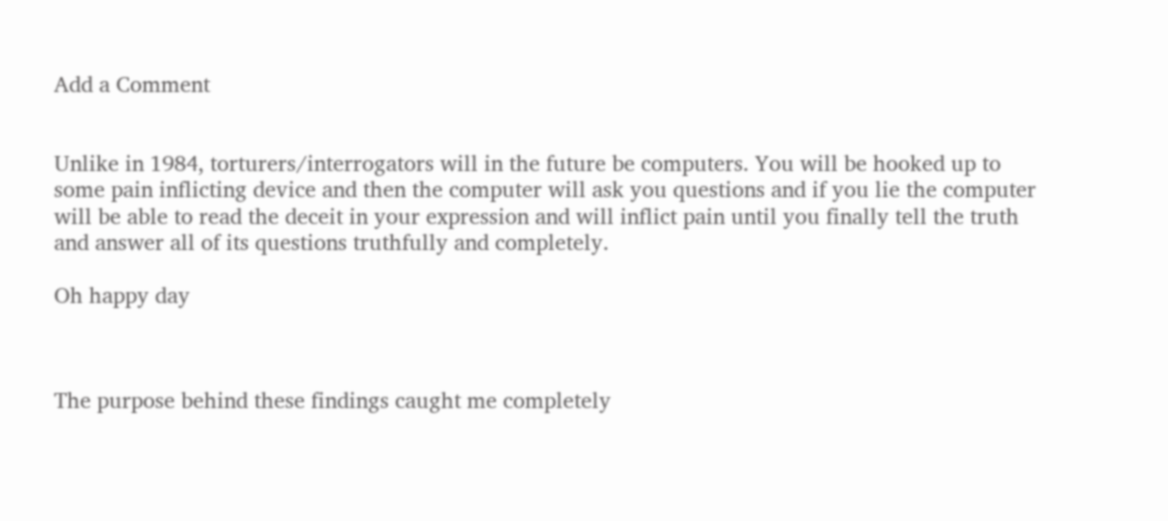Add a Comment


Unlike in 1984, torturers/interrogators will in the future be computers. You will be hooked up to some pain inflicting device and then the computer will ask you questions and if you lie the computer will be able to read the deceit in your expression and will inflict pain until you finally tell the truth and answer all of its questions truthfully and completely.

Oh happy day



The purpose behind these findings caught me completely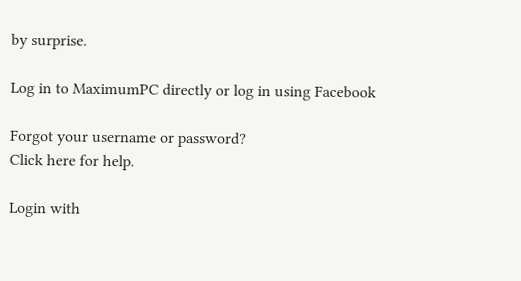by surprise.

Log in to MaximumPC directly or log in using Facebook

Forgot your username or password?
Click here for help.

Login with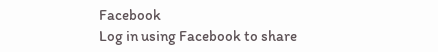Facebook
Log in using Facebook to share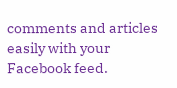comments and articles easily with your Facebook feed.